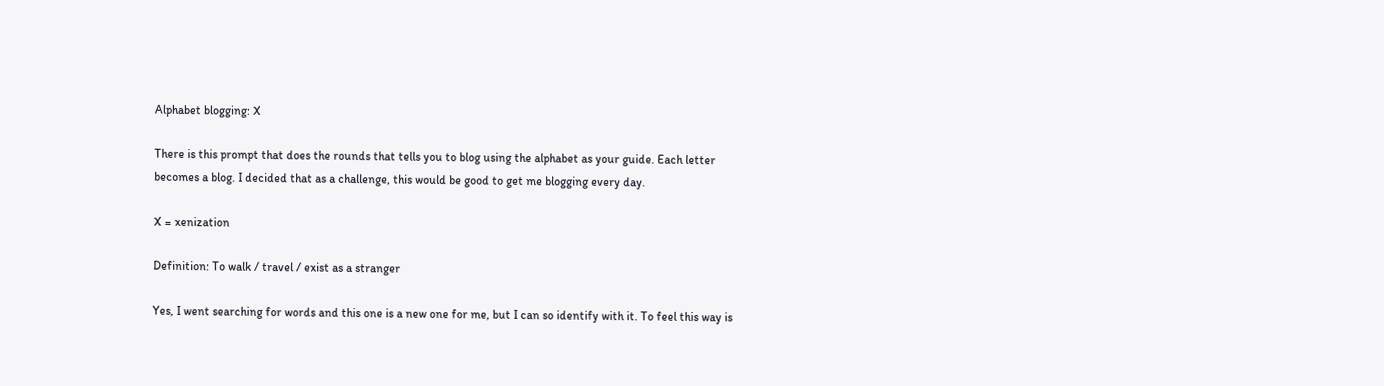Alphabet blogging: X

There is this prompt that does the rounds that tells you to blog using the alphabet as your guide. Each letter becomes a blog. I decided that as a challenge, this would be good to get me blogging every day.

X = xenization

Definition: To walk / travel / exist as a stranger

Yes, I went searching for words and this one is a new one for me, but I can so identify with it. To feel this way is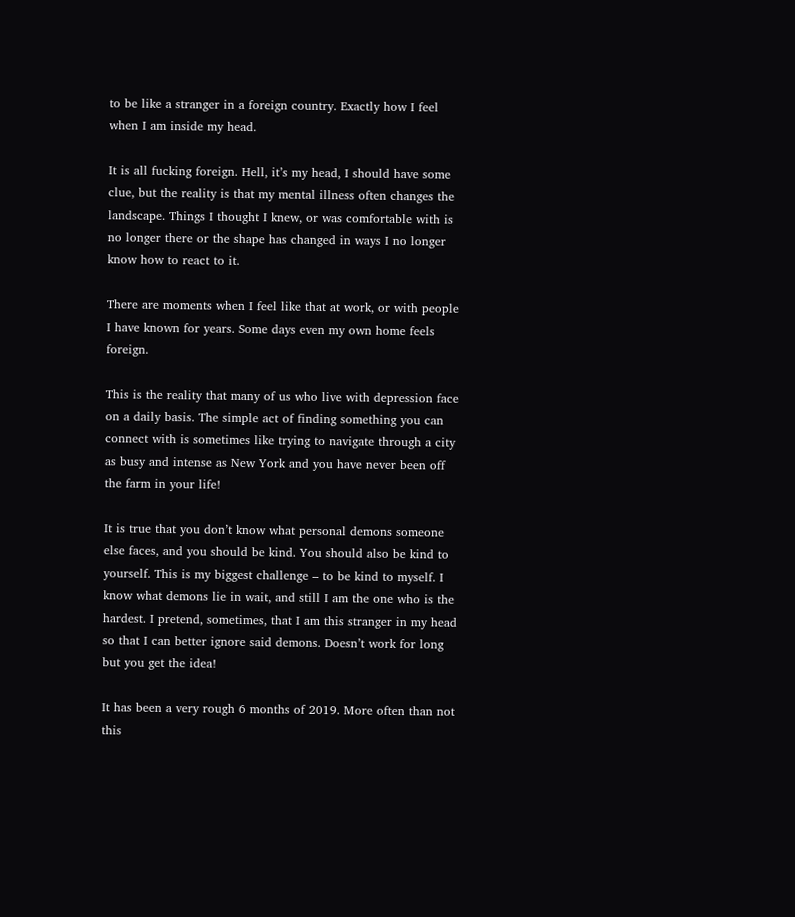to be like a stranger in a foreign country. Exactly how I feel when I am inside my head.

It is all fucking foreign. Hell, it’s my head, I should have some clue, but the reality is that my mental illness often changes the landscape. Things I thought I knew, or was comfortable with is no longer there or the shape has changed in ways I no longer know how to react to it.

There are moments when I feel like that at work, or with people I have known for years. Some days even my own home feels foreign.

This is the reality that many of us who live with depression face on a daily basis. The simple act of finding something you can connect with is sometimes like trying to navigate through a city as busy and intense as New York and you have never been off the farm in your life!

It is true that you don’t know what personal demons someone else faces, and you should be kind. You should also be kind to yourself. This is my biggest challenge – to be kind to myself. I know what demons lie in wait, and still I am the one who is the hardest. I pretend, sometimes, that I am this stranger in my head so that I can better ignore said demons. Doesn’t work for long but you get the idea!

It has been a very rough 6 months of 2019. More often than not this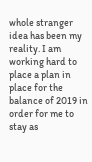whole stranger idea has been my reality. I am working hard to place a plan in place for the balance of 2019 in order for me to stay as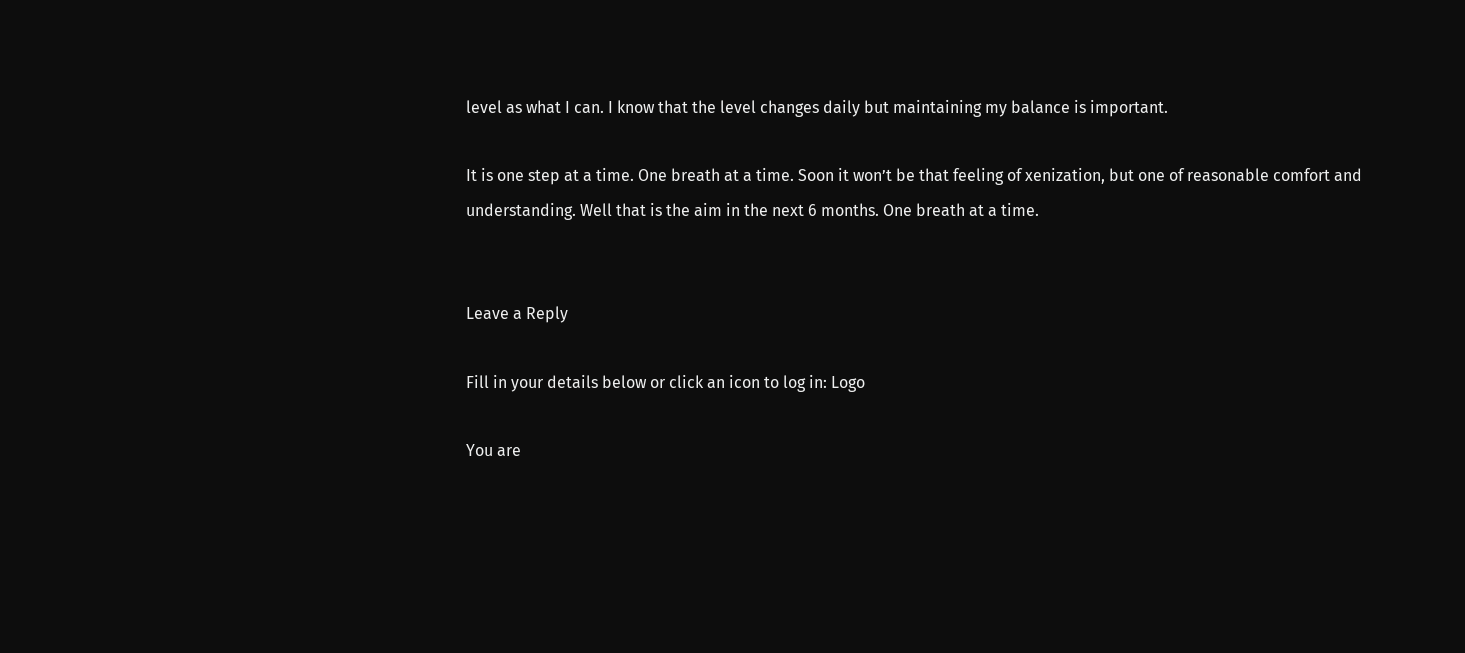level as what I can. I know that the level changes daily but maintaining my balance is important.

It is one step at a time. One breath at a time. Soon it won’t be that feeling of xenization, but one of reasonable comfort and understanding. Well that is the aim in the next 6 months. One breath at a time.


Leave a Reply

Fill in your details below or click an icon to log in: Logo

You are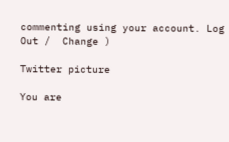commenting using your account. Log Out /  Change )

Twitter picture

You are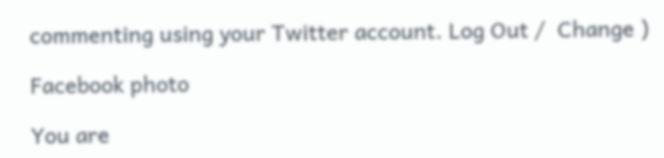commenting using your Twitter account. Log Out /  Change )

Facebook photo

You are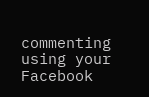commenting using your Facebook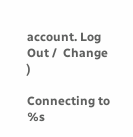account. Log Out /  Change )

Connecting to %s